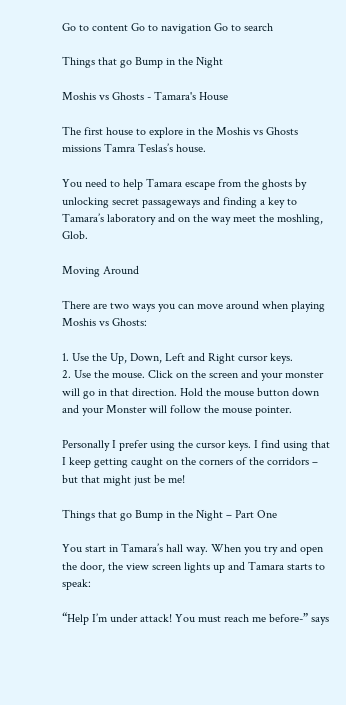Go to content Go to navigation Go to search

Things that go Bump in the Night

Moshis vs Ghosts - Tamara's House

The first house to explore in the Moshis vs Ghosts missions Tamra Teslas’s house.

You need to help Tamara escape from the ghosts by unlocking secret passageways and finding a key to Tamara’s laboratory and on the way meet the moshling, Glob.

Moving Around

There are two ways you can move around when playing Moshis vs Ghosts:

1. Use the Up, Down, Left and Right cursor keys.
2. Use the mouse. Click on the screen and your monster will go in that direction. Hold the mouse button down and your Monster will follow the mouse pointer.

Personally I prefer using the cursor keys. I find using that I keep getting caught on the corners of the corridors – but that might just be me!

Things that go Bump in the Night – Part One

You start in Tamara’s hall way. When you try and open the door, the view screen lights up and Tamara starts to speak:

“Help I’m under attack! You must reach me before-” says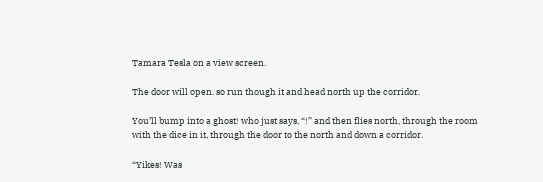Tamara Tesla on a view screen.

The door will open. so run though it and head north up the corridor.

You’ll bump into a ghost! who just says, “!” and then flies north, through the room with the dice in it, through the door to the north and down a corridor.

“Yikes! Was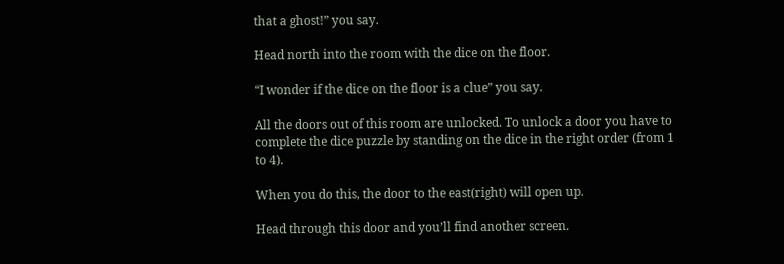that a ghost!” you say.

Head north into the room with the dice on the floor.

“I wonder if the dice on the floor is a clue” you say.

All the doors out of this room are unlocked. To unlock a door you have to complete the dice puzzle by standing on the dice in the right order (from 1 to 4).

When you do this, the door to the east(right) will open up.

Head through this door and you’ll find another screen.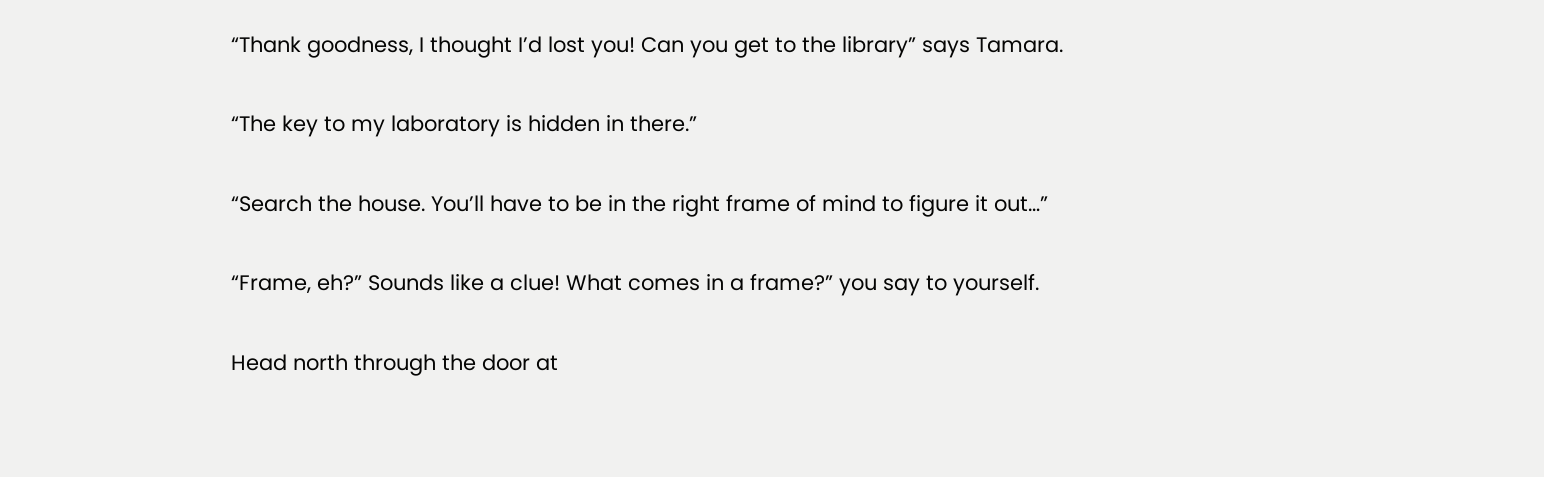“Thank goodness, I thought I’d lost you! Can you get to the library” says Tamara.

“The key to my laboratory is hidden in there.”

“Search the house. You’ll have to be in the right frame of mind to figure it out…”

“Frame, eh?” Sounds like a clue! What comes in a frame?” you say to yourself.

Head north through the door at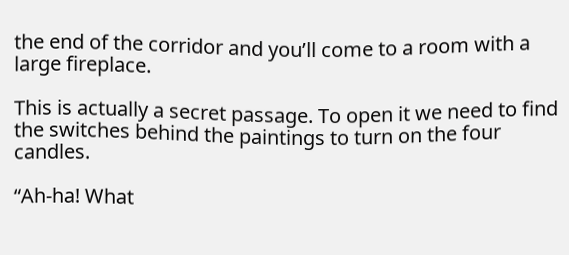the end of the corridor and you’ll come to a room with a large fireplace.

This is actually a secret passage. To open it we need to find the switches behind the paintings to turn on the four candles.

“Ah-ha! What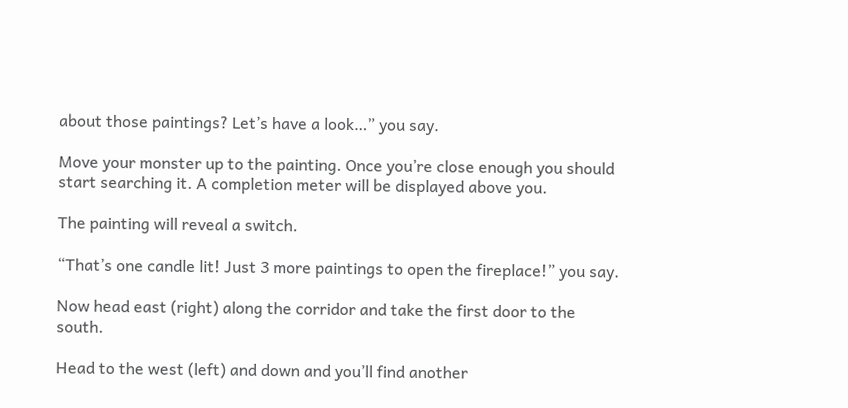about those paintings? Let’s have a look…” you say.

Move your monster up to the painting. Once you’re close enough you should start searching it. A completion meter will be displayed above you.

The painting will reveal a switch.

“That’s one candle lit! Just 3 more paintings to open the fireplace!” you say.

Now head east (right) along the corridor and take the first door to the south.

Head to the west (left) and down and you’ll find another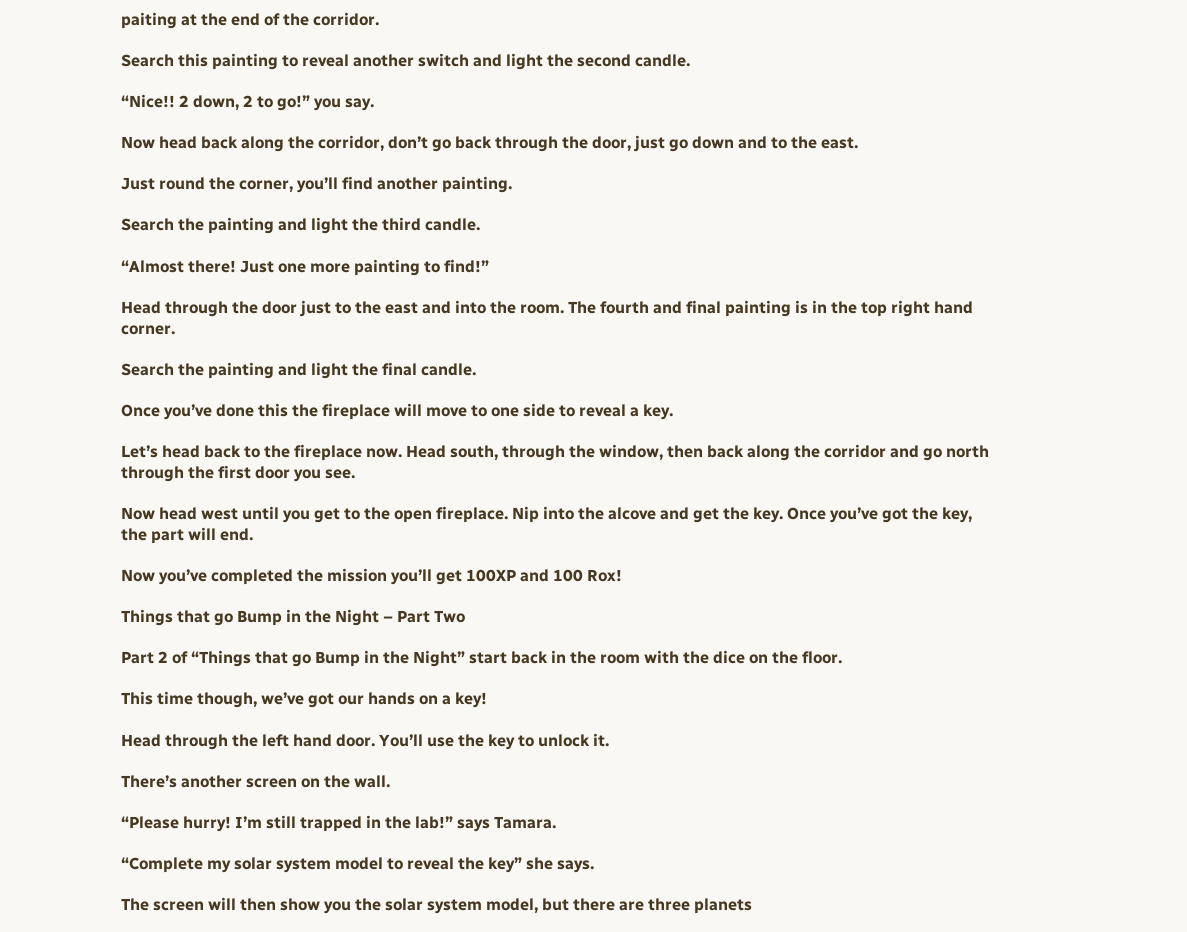paiting at the end of the corridor.

Search this painting to reveal another switch and light the second candle.

“Nice!! 2 down, 2 to go!” you say.

Now head back along the corridor, don’t go back through the door, just go down and to the east.

Just round the corner, you’ll find another painting.

Search the painting and light the third candle.

“Almost there! Just one more painting to find!”

Head through the door just to the east and into the room. The fourth and final painting is in the top right hand corner.

Search the painting and light the final candle.

Once you’ve done this the fireplace will move to one side to reveal a key.

Let’s head back to the fireplace now. Head south, through the window, then back along the corridor and go north through the first door you see.

Now head west until you get to the open fireplace. Nip into the alcove and get the key. Once you’ve got the key, the part will end.

Now you’ve completed the mission you’ll get 100XP and 100 Rox!

Things that go Bump in the Night – Part Two

Part 2 of “Things that go Bump in the Night” start back in the room with the dice on the floor.

This time though, we’ve got our hands on a key!

Head through the left hand door. You’ll use the key to unlock it.

There’s another screen on the wall.

“Please hurry! I’m still trapped in the lab!” says Tamara.

“Complete my solar system model to reveal the key” she says.

The screen will then show you the solar system model, but there are three planets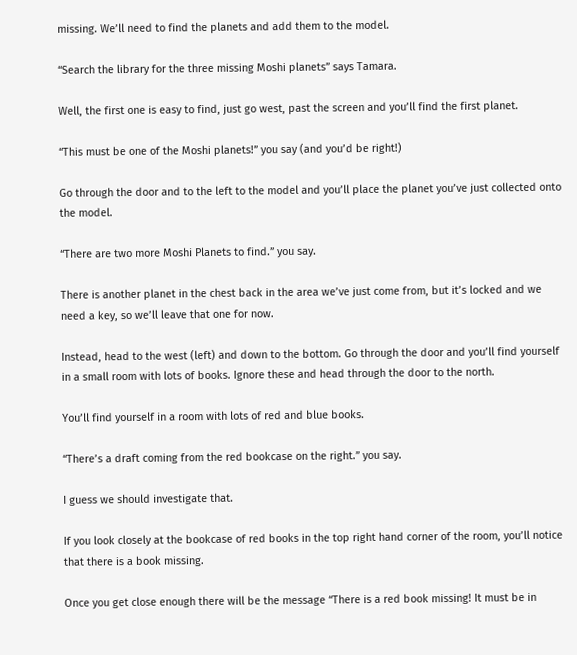missing. We’ll need to find the planets and add them to the model.

“Search the library for the three missing Moshi planets” says Tamara.

Well, the first one is easy to find, just go west, past the screen and you’ll find the first planet.

“This must be one of the Moshi planets!” you say (and you’d be right!)

Go through the door and to the left to the model and you’ll place the planet you’ve just collected onto the model.

“There are two more Moshi Planets to find.” you say.

There is another planet in the chest back in the area we’ve just come from, but it’s locked and we need a key, so we’ll leave that one for now.

Instead, head to the west (left) and down to the bottom. Go through the door and you’ll find yourself in a small room with lots of books. Ignore these and head through the door to the north.

You’ll find yourself in a room with lots of red and blue books.

“There’s a draft coming from the red bookcase on the right.” you say.

I guess we should investigate that.

If you look closely at the bookcase of red books in the top right hand corner of the room, you’ll notice that there is a book missing.

Once you get close enough there will be the message “There is a red book missing! It must be in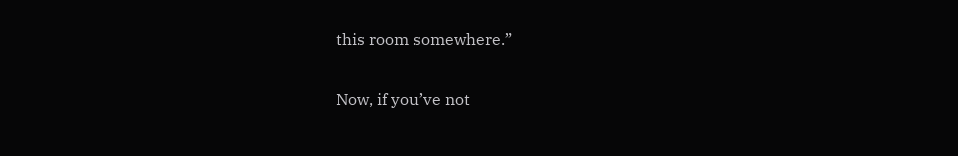this room somewhere.”

Now, if you’ve not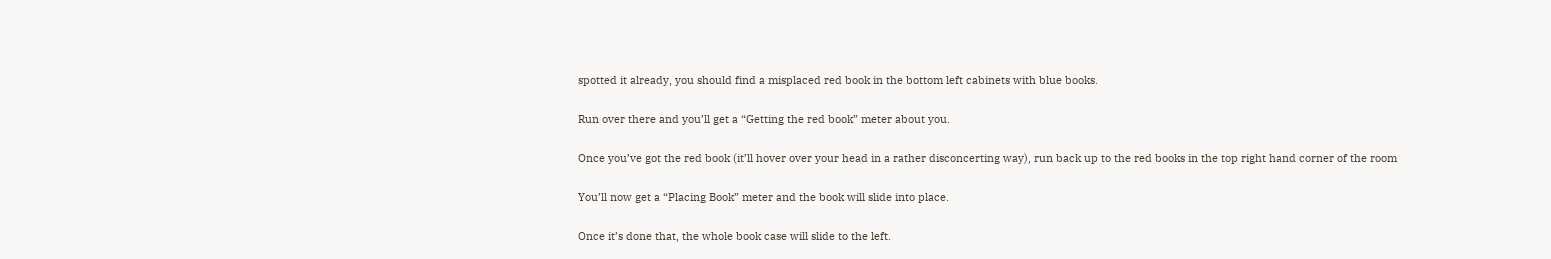spotted it already, you should find a misplaced red book in the bottom left cabinets with blue books.

Run over there and you’ll get a “Getting the red book” meter about you.

Once you’ve got the red book (it’ll hover over your head in a rather disconcerting way), run back up to the red books in the top right hand corner of the room

You’ll now get a “Placing Book” meter and the book will slide into place.

Once it’s done that, the whole book case will slide to the left.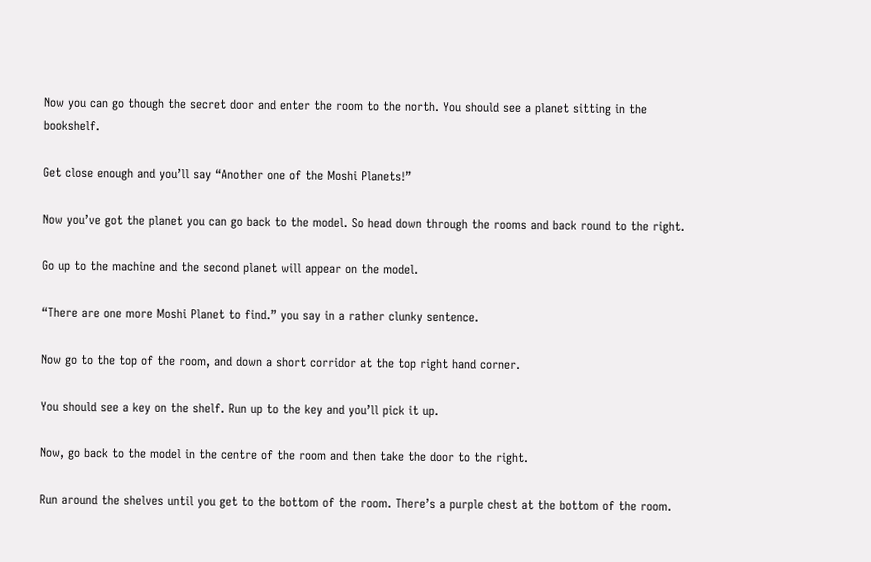Now you can go though the secret door and enter the room to the north. You should see a planet sitting in the bookshelf.

Get close enough and you’ll say “Another one of the Moshi Planets!”

Now you’ve got the planet you can go back to the model. So head down through the rooms and back round to the right.

Go up to the machine and the second planet will appear on the model.

“There are one more Moshi Planet to find.” you say in a rather clunky sentence.

Now go to the top of the room, and down a short corridor at the top right hand corner.

You should see a key on the shelf. Run up to the key and you’ll pick it up.

Now, go back to the model in the centre of the room and then take the door to the right.

Run around the shelves until you get to the bottom of the room. There’s a purple chest at the bottom of the room.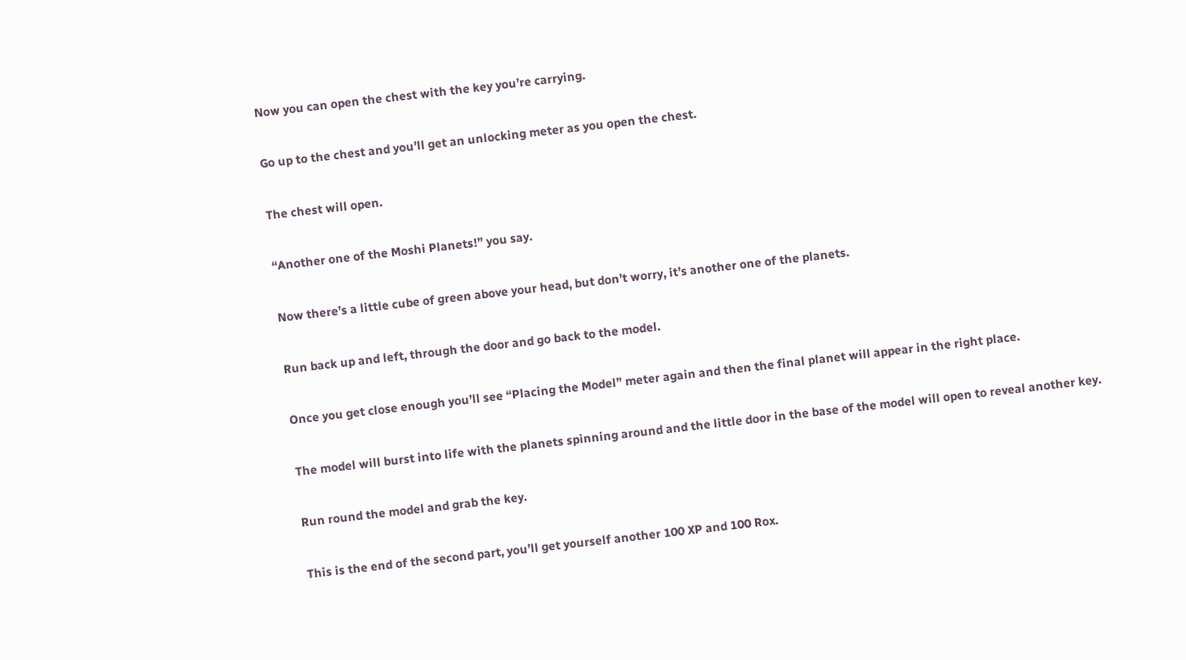Now you can open the chest with the key you’re carrying.

Go up to the chest and you’ll get an unlocking meter as you open the chest.

The chest will open.

“Another one of the Moshi Planets!” you say.

Now there’s a little cube of green above your head, but don’t worry, it’s another one of the planets.

Run back up and left, through the door and go back to the model.

Once you get close enough you’ll see “Placing the Model” meter again and then the final planet will appear in the right place.

The model will burst into life with the planets spinning around and the little door in the base of the model will open to reveal another key.

Run round the model and grab the key.

This is the end of the second part, you’ll get yourself another 100 XP and 100 Rox.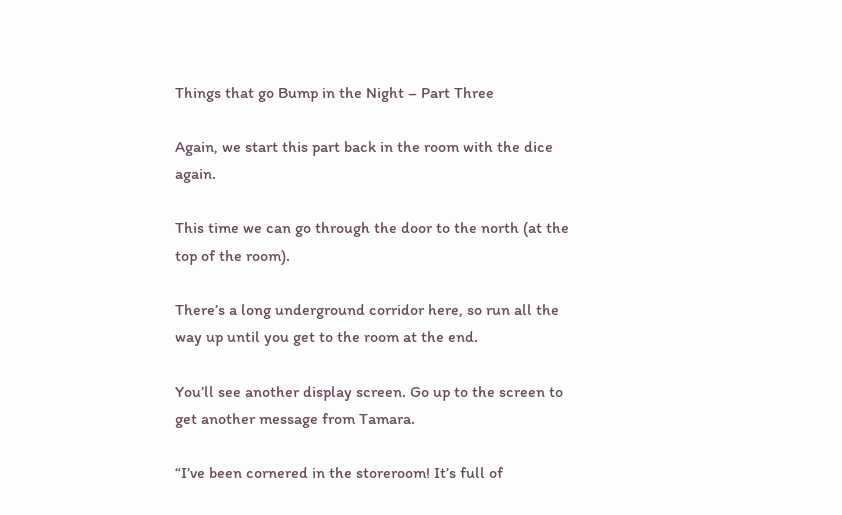Things that go Bump in the Night – Part Three

Again, we start this part back in the room with the dice again.

This time we can go through the door to the north (at the top of the room).

There’s a long underground corridor here, so run all the way up until you get to the room at the end.

You’ll see another display screen. Go up to the screen to get another message from Tamara.

“I’ve been cornered in the storeroom! It’s full of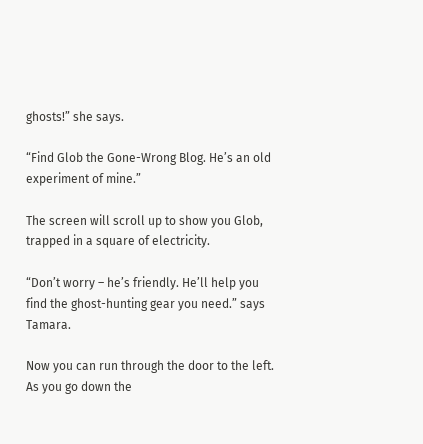ghosts!” she says.

“Find Glob the Gone-Wrong Blog. He’s an old experiment of mine.”

The screen will scroll up to show you Glob, trapped in a square of electricity.

“Don’t worry – he’s friendly. He’ll help you find the ghost-hunting gear you need.” says Tamara.

Now you can run through the door to the left. As you go down the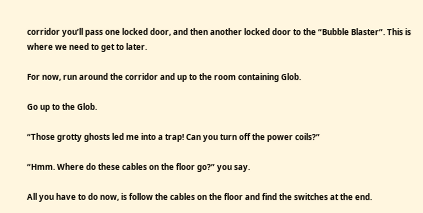corridor you’ll pass one locked door, and then another locked door to the “Bubble Blaster”. This is where we need to get to later.

For now, run around the corridor and up to the room containing Glob.

Go up to the Glob.

“Those grotty ghosts led me into a trap! Can you turn off the power coils?”

“Hmm. Where do these cables on the floor go?” you say.

All you have to do now, is follow the cables on the floor and find the switches at the end.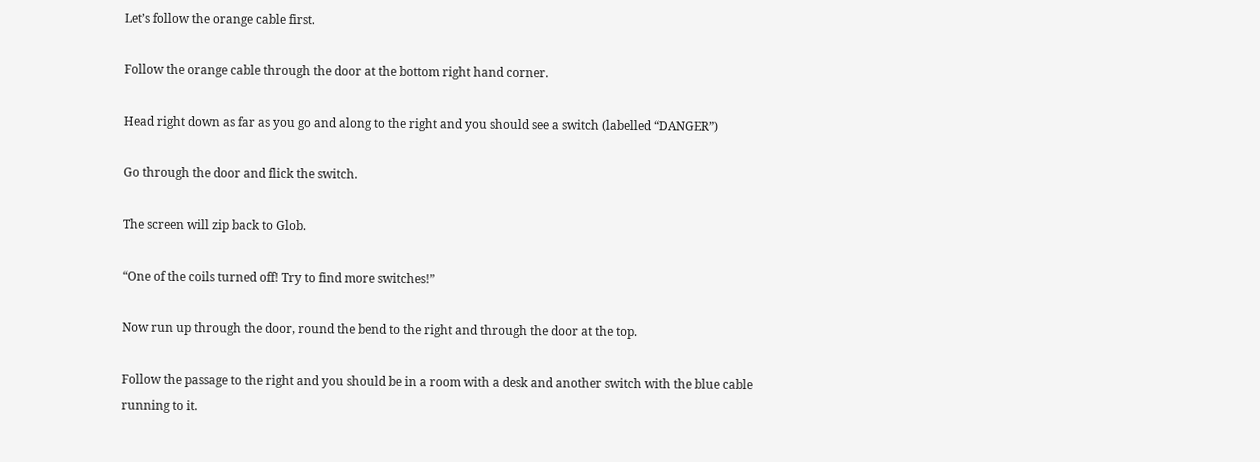Let’s follow the orange cable first.

Follow the orange cable through the door at the bottom right hand corner.

Head right down as far as you go and along to the right and you should see a switch (labelled “DANGER”)

Go through the door and flick the switch.

The screen will zip back to Glob.

“One of the coils turned off! Try to find more switches!”

Now run up through the door, round the bend to the right and through the door at the top.

Follow the passage to the right and you should be in a room with a desk and another switch with the blue cable running to it.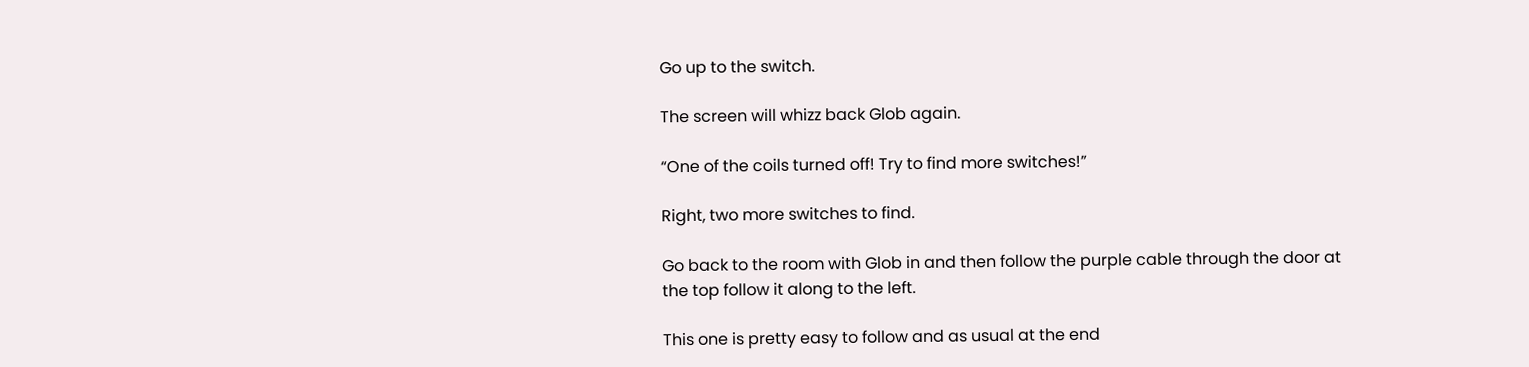Go up to the switch.

The screen will whizz back Glob again.

“One of the coils turned off! Try to find more switches!”

Right, two more switches to find.

Go back to the room with Glob in and then follow the purple cable through the door at the top follow it along to the left.

This one is pretty easy to follow and as usual at the end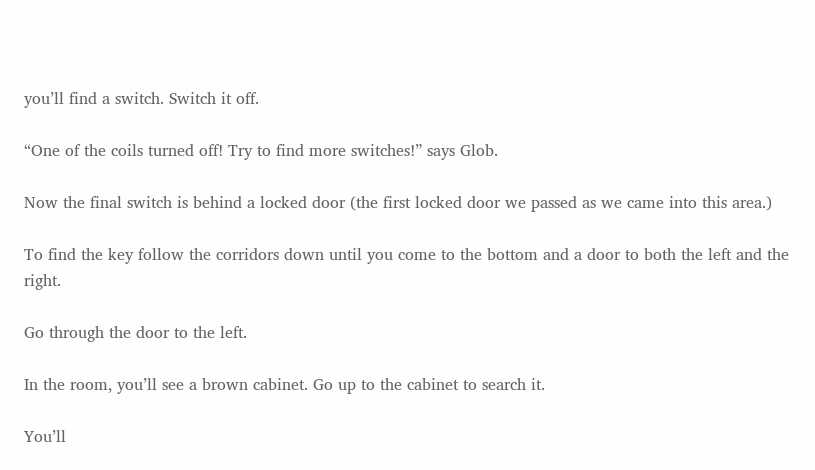you’ll find a switch. Switch it off.

“One of the coils turned off! Try to find more switches!” says Glob.

Now the final switch is behind a locked door (the first locked door we passed as we came into this area.)

To find the key follow the corridors down until you come to the bottom and a door to both the left and the right.

Go through the door to the left.

In the room, you’ll see a brown cabinet. Go up to the cabinet to search it.

You’ll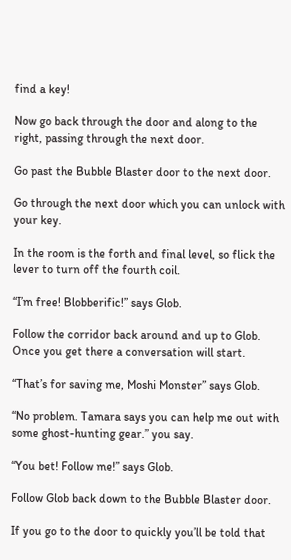find a key!

Now go back through the door and along to the right, passing through the next door.

Go past the Bubble Blaster door to the next door.

Go through the next door which you can unlock with your key.

In the room is the forth and final level, so flick the lever to turn off the fourth coil.

“I’m free! Blobberific!” says Glob.

Follow the corridor back around and up to Glob. Once you get there a conversation will start.

“That’s for saving me, Moshi Monster” says Glob.

“No problem. Tamara says you can help me out with some ghost-hunting gear.” you say.

“You bet! Follow me!” says Glob.

Follow Glob back down to the Bubble Blaster door.

If you go to the door to quickly you’ll be told that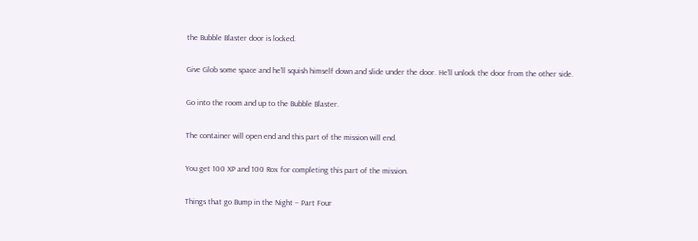the Bubble Blaster door is locked.

Give Glob some space and he’ll squish himself down and slide under the door. He’ll unlock the door from the other side.

Go into the room and up to the Bubble Blaster.

The container will open end and this part of the mission will end.

You get 100 XP and 100 Rox for completing this part of the mission.

Things that go Bump in the Night – Part Four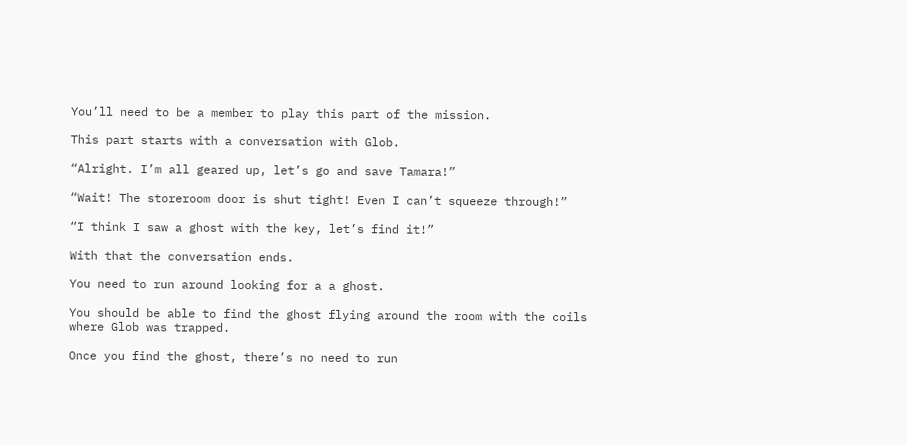You’ll need to be a member to play this part of the mission.

This part starts with a conversation with Glob.

“Alright. I’m all geared up, let’s go and save Tamara!”

“Wait! The storeroom door is shut tight! Even I can’t squeeze through!”

“I think I saw a ghost with the key, let’s find it!”

With that the conversation ends.

You need to run around looking for a a ghost.

You should be able to find the ghost flying around the room with the coils where Glob was trapped.

Once you find the ghost, there’s no need to run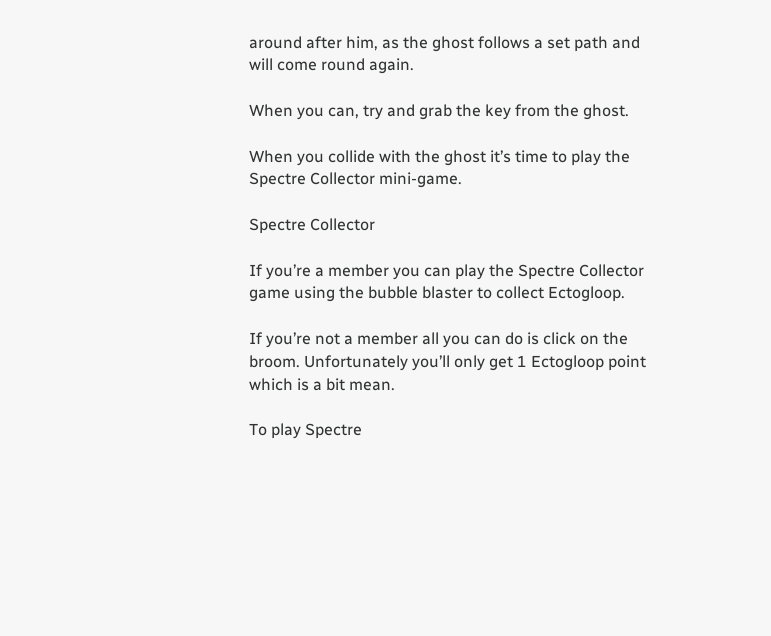around after him, as the ghost follows a set path and will come round again.

When you can, try and grab the key from the ghost.

When you collide with the ghost it’s time to play the Spectre Collector mini-game.

Spectre Collector

If you’re a member you can play the Spectre Collector game using the bubble blaster to collect Ectogloop.

If you’re not a member all you can do is click on the broom. Unfortunately you’ll only get 1 Ectogloop point which is a bit mean.

To play Spectre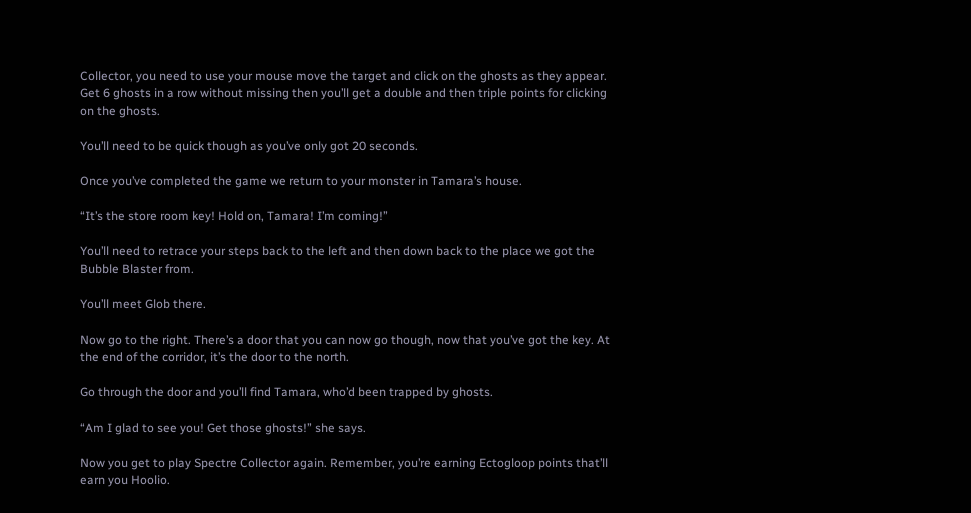Collector, you need to use your mouse move the target and click on the ghosts as they appear. Get 6 ghosts in a row without missing then you’ll get a double and then triple points for clicking on the ghosts.

You’ll need to be quick though as you’ve only got 20 seconds.

Once you’ve completed the game we return to your monster in Tamara’s house.

“It’s the store room key! Hold on, Tamara! I’m coming!”

You’ll need to retrace your steps back to the left and then down back to the place we got the Bubble Blaster from.

You’ll meet Glob there.

Now go to the right. There’s a door that you can now go though, now that you’ve got the key. At the end of the corridor, it’s the door to the north.

Go through the door and you’ll find Tamara, who’d been trapped by ghosts.

“Am I glad to see you! Get those ghosts!” she says.

Now you get to play Spectre Collector again. Remember, you’re earning Ectogloop points that’ll earn you Hoolio.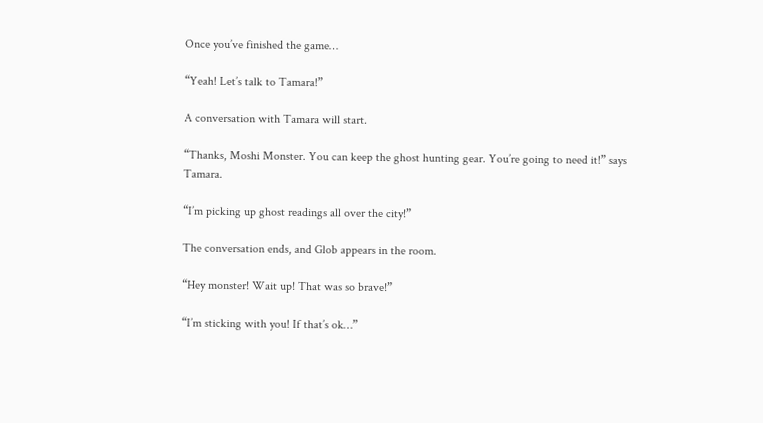Once you’ve finished the game…

“Yeah! Let’s talk to Tamara!”

A conversation with Tamara will start.

“Thanks, Moshi Monster. You can keep the ghost hunting gear. You’re going to need it!” says Tamara.

“I’m picking up ghost readings all over the city!”

The conversation ends, and Glob appears in the room.

“Hey monster! Wait up! That was so brave!”

“I’m sticking with you! If that’s ok…”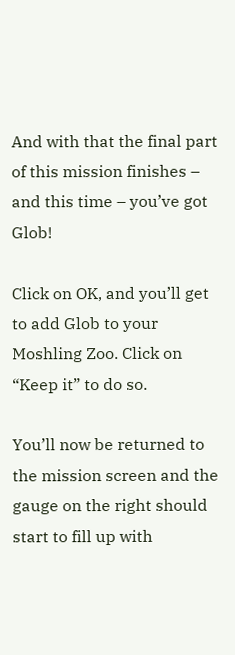And with that the final part of this mission finishes – and this time – you’ve got Glob!

Click on OK, and you’ll get to add Glob to your Moshling Zoo. Click on “Keep it” to do so.

You’ll now be returned to the mission screen and the gauge on the right should start to fill up with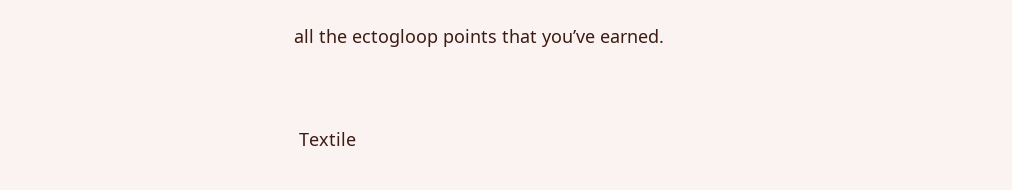all the ectogloop points that you’ve earned.


 Textile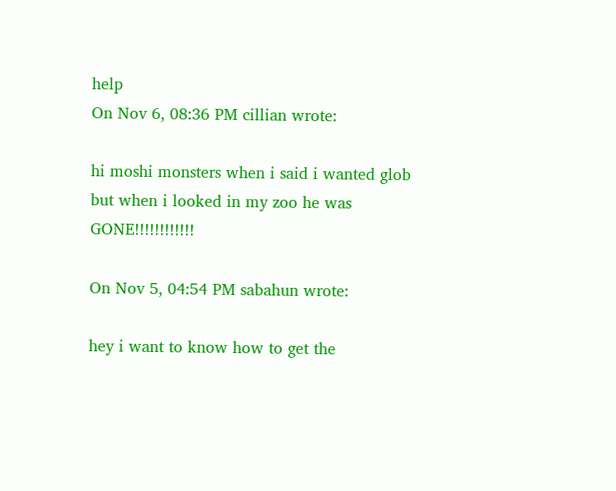help
On Nov 6, 08:36 PM cillian wrote:

hi moshi monsters when i said i wanted glob but when i looked in my zoo he was GONE!!!!!!!!!!!!

On Nov 5, 04:54 PM sabahun wrote:

hey i want to know how to get the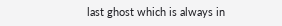last ghost which is always in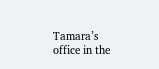Tamara’s office in the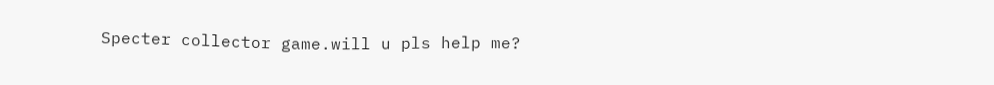Specter collector game.will u pls help me?